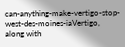can-anything-make-vertigo-stop-west-des-moines-iaVertigo, along with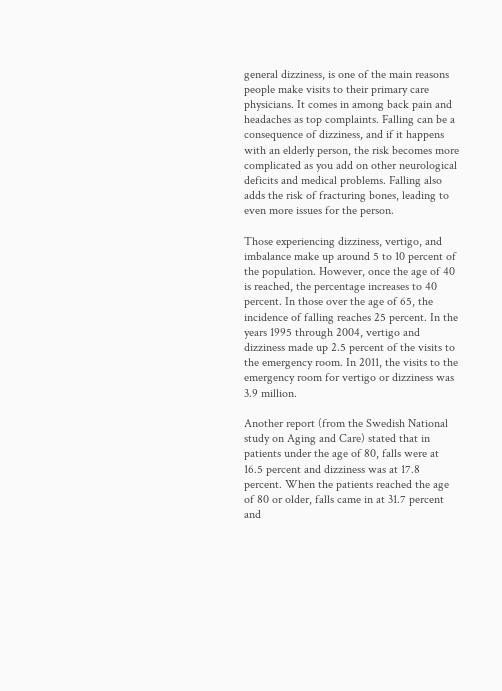general dizziness, is one of the main reasons people make visits to their primary care physicians. It comes in among back pain and headaches as top complaints. Falling can be a consequence of dizziness, and if it happens with an elderly person, the risk becomes more complicated as you add on other neurological deficits and medical problems. Falling also adds the risk of fracturing bones, leading to even more issues for the person.

Those experiencing dizziness, vertigo, and imbalance make up around 5 to 10 percent of the population. However, once the age of 40 is reached, the percentage increases to 40 percent. In those over the age of 65, the incidence of falling reaches 25 percent. In the years 1995 through 2004, vertigo and dizziness made up 2.5 percent of the visits to the emergency room. In 2011, the visits to the emergency room for vertigo or dizziness was 3.9 million.

Another report (from the Swedish National study on Aging and Care) stated that in patients under the age of 80, falls were at 16.5 percent and dizziness was at 17.8 percent. When the patients reached the age of 80 or older, falls came in at 31.7 percent and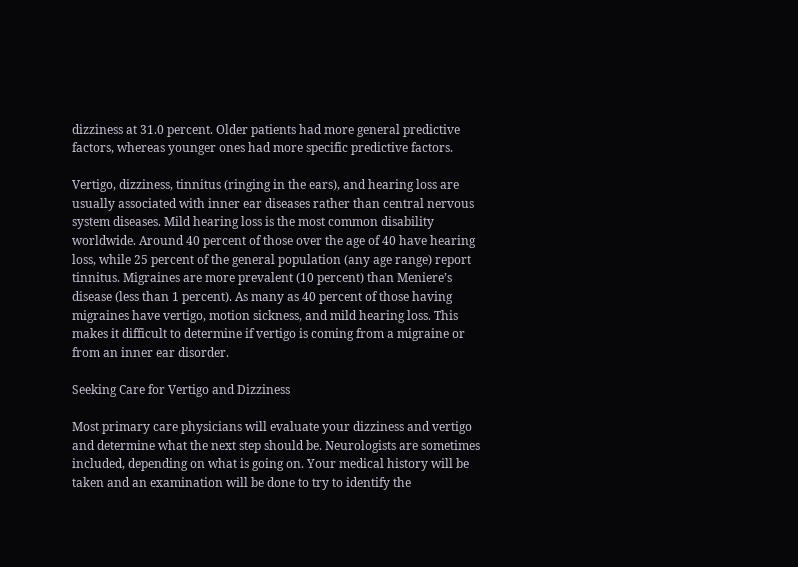dizziness at 31.0 percent. Older patients had more general predictive factors, whereas younger ones had more specific predictive factors.

Vertigo, dizziness, tinnitus (ringing in the ears), and hearing loss are usually associated with inner ear diseases rather than central nervous system diseases. Mild hearing loss is the most common disability worldwide. Around 40 percent of those over the age of 40 have hearing loss, while 25 percent of the general population (any age range) report tinnitus. Migraines are more prevalent (10 percent) than Meniere’s disease (less than 1 percent). As many as 40 percent of those having migraines have vertigo, motion sickness, and mild hearing loss. This makes it difficult to determine if vertigo is coming from a migraine or from an inner ear disorder.

Seeking Care for Vertigo and Dizziness

Most primary care physicians will evaluate your dizziness and vertigo and determine what the next step should be. Neurologists are sometimes included, depending on what is going on. Your medical history will be taken and an examination will be done to try to identify the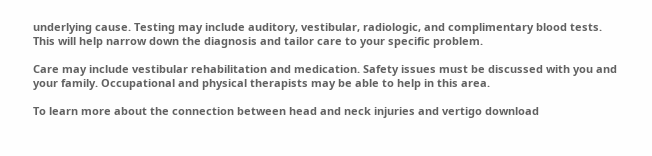underlying cause. Testing may include auditory, vestibular, radiologic, and complimentary blood tests. This will help narrow down the diagnosis and tailor care to your specific problem.

Care may include vestibular rehabilitation and medication. Safety issues must be discussed with you and your family. Occupational and physical therapists may be able to help in this area.

To learn more about the connection between head and neck injuries and vertigo download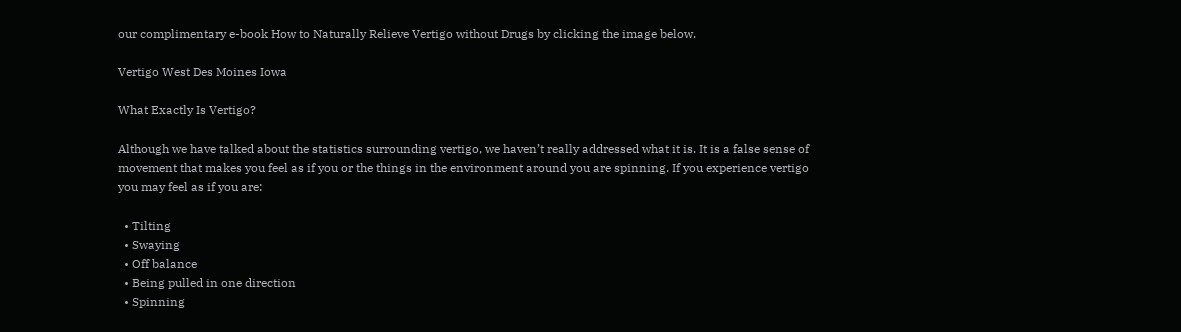our complimentary e-book How to Naturally Relieve Vertigo without Drugs by clicking the image below.

Vertigo West Des Moines Iowa

What Exactly Is Vertigo?

Although we have talked about the statistics surrounding vertigo, we haven’t really addressed what it is. It is a false sense of movement that makes you feel as if you or the things in the environment around you are spinning. If you experience vertigo you may feel as if you are:

  • Tilting
  • Swaying
  • Off balance
  • Being pulled in one direction
  • Spinning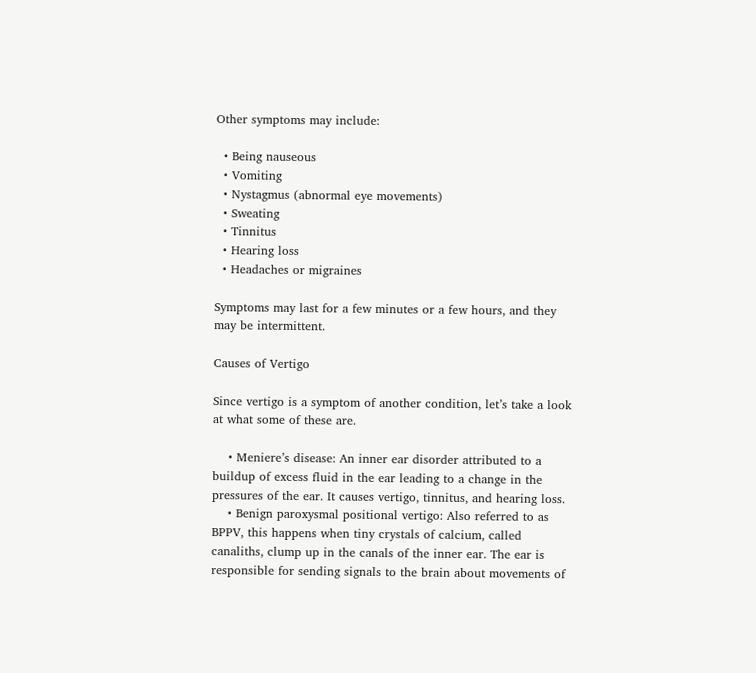Other symptoms may include:

  • Being nauseous
  • Vomiting
  • Nystagmus (abnormal eye movements)
  • Sweating
  • Tinnitus
  • Hearing loss
  • Headaches or migraines

Symptoms may last for a few minutes or a few hours, and they may be intermittent.

Causes of Vertigo

Since vertigo is a symptom of another condition, let’s take a look at what some of these are.

    • Meniere’s disease: An inner ear disorder attributed to a buildup of excess fluid in the ear leading to a change in the pressures of the ear. It causes vertigo, tinnitus, and hearing loss.
    • Benign paroxysmal positional vertigo: Also referred to as BPPV, this happens when tiny crystals of calcium, called canaliths, clump up in the canals of the inner ear. The ear is responsible for sending signals to the brain about movements of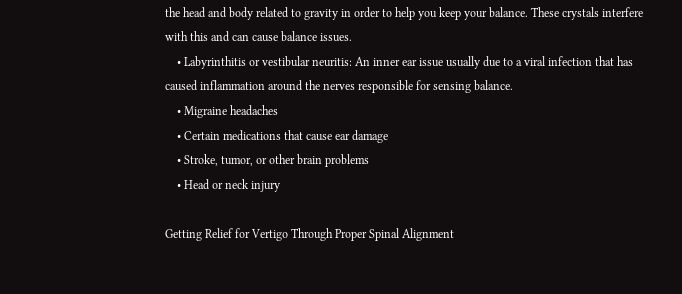the head and body related to gravity in order to help you keep your balance. These crystals interfere with this and can cause balance issues.
    • Labyrinthitis or vestibular neuritis: An inner ear issue usually due to a viral infection that has caused inflammation around the nerves responsible for sensing balance.
    • Migraine headaches
    • Certain medications that cause ear damage
    • Stroke, tumor, or other brain problems
    • Head or neck injury

Getting Relief for Vertigo Through Proper Spinal Alignment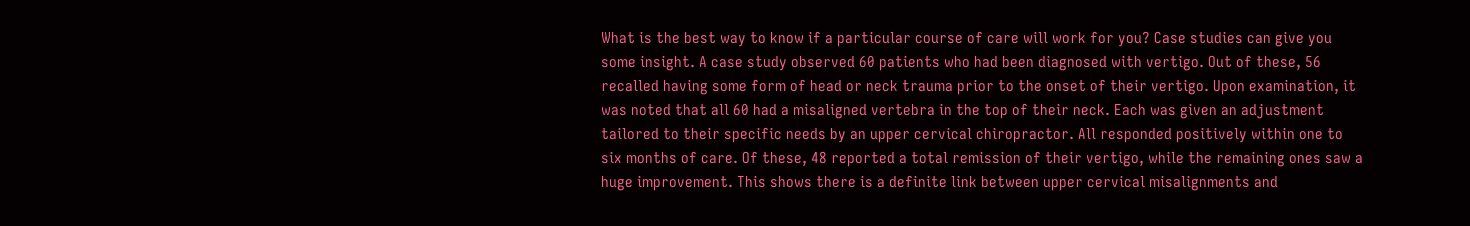What is the best way to know if a particular course of care will work for you? Case studies can give you some insight. A case study observed 60 patients who had been diagnosed with vertigo. Out of these, 56 recalled having some form of head or neck trauma prior to the onset of their vertigo. Upon examination, it was noted that all 60 had a misaligned vertebra in the top of their neck. Each was given an adjustment  tailored to their specific needs by an upper cervical chiropractor. All responded positively within one to six months of care. Of these, 48 reported a total remission of their vertigo, while the remaining ones saw a huge improvement. This shows there is a definite link between upper cervical misalignments and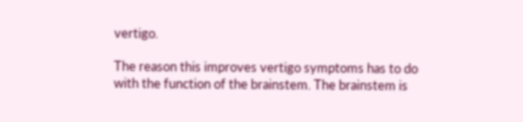vertigo.

The reason this improves vertigo symptoms has to do with the function of the brainstem. The brainstem is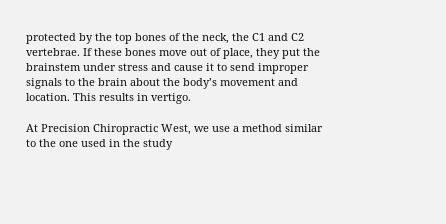protected by the top bones of the neck, the C1 and C2 vertebrae. If these bones move out of place, they put the brainstem under stress and cause it to send improper signals to the brain about the body’s movement and location. This results in vertigo.

At Precision Chiropractic West, we use a method similar to the one used in the study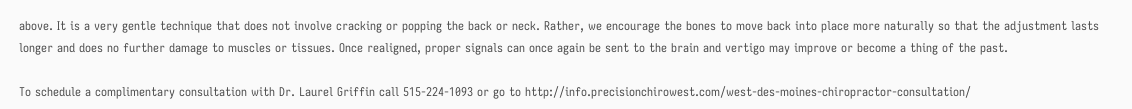above. It is a very gentle technique that does not involve cracking or popping the back or neck. Rather, we encourage the bones to move back into place more naturally so that the adjustment lasts longer and does no further damage to muscles or tissues. Once realigned, proper signals can once again be sent to the brain and vertigo may improve or become a thing of the past.

To schedule a complimentary consultation with Dr. Laurel Griffin call 515-224-1093 or go to http://info.precisionchirowest.com/west-des-moines-chiropractor-consultation/